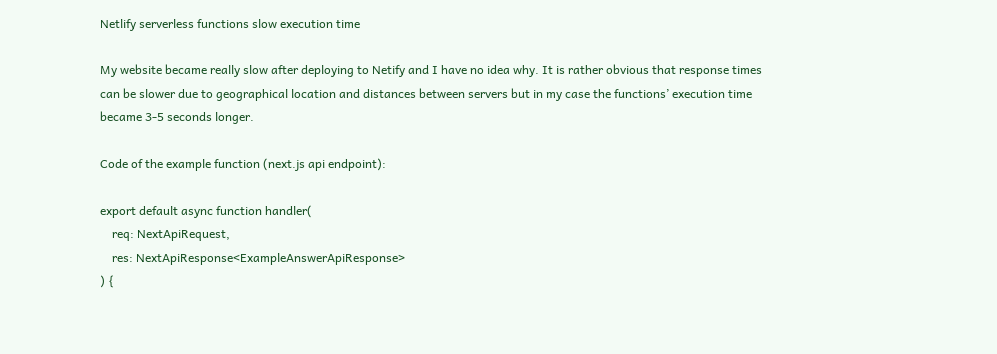Netlify serverless functions slow execution time

My website became really slow after deploying to Netify and I have no idea why. It is rather obvious that response times can be slower due to geographical location and distances between servers but in my case the functions’ execution time became 3-5 seconds longer.

Code of the example function (next.js api endpoint):

export default async function handler(
    req: NextApiRequest,
    res: NextApiResponse<ExampleAnswerApiResponse>
) {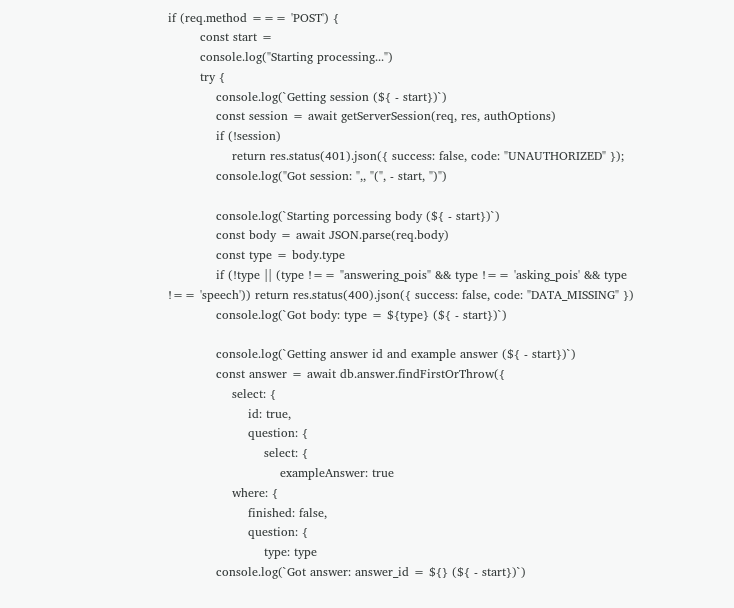if (req.method === 'POST') {
        const start =
        console.log("Starting processing...")
        try {
            console.log(`Getting session (${ - start})`)
            const session = await getServerSession(req, res, authOptions)
            if (!session)
                return res.status(401).json({ success: false, code: "UNAUTHORIZED" });
            console.log("Got session: ",, "(", - start, ")")

            console.log(`Starting porcessing body (${ - start})`)
            const body = await JSON.parse(req.body)
            const type = body.type
            if (!type || (type !== "answering_pois" && type !== 'asking_pois' && type !== 'speech')) return res.status(400).json({ success: false, code: "DATA_MISSING" })
            console.log(`Got body: type = ${type} (${ - start})`)

            console.log(`Getting answer id and example answer (${ - start})`)
            const answer = await db.answer.findFirstOrThrow({
                select: {
                    id: true,
                    question: {
                        select: {
                            exampleAnswer: true
                where: {
                    finished: false,
                    question: {
                        type: type
            console.log(`Got answer: answer_id = ${} (${ - start})`)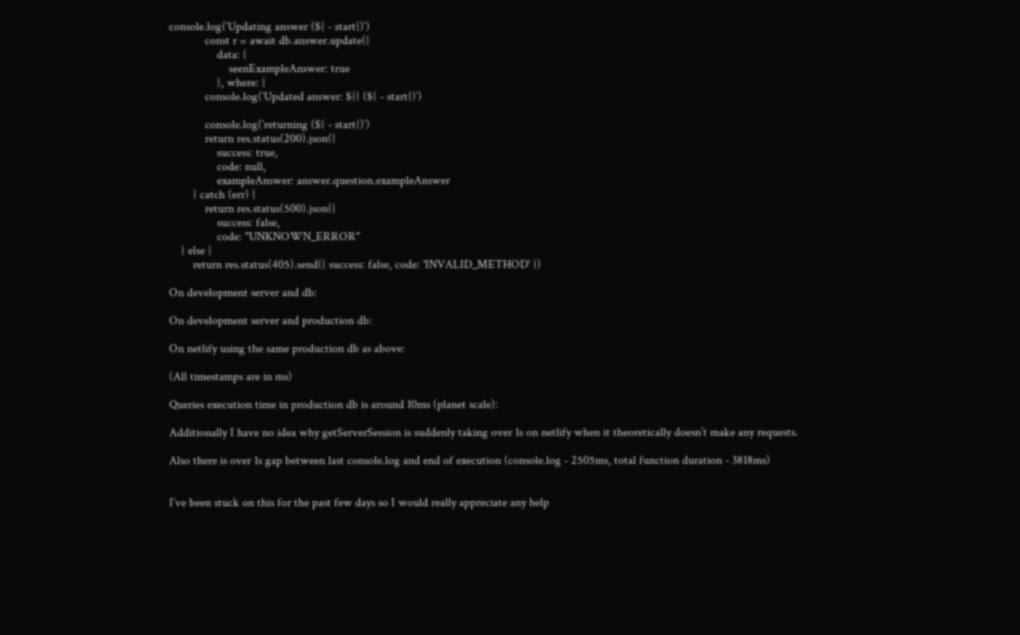console.log(`Updating answer (${ - start})`)
            const r = await db.answer.update({
                data: {
                    seenExampleAnswer: true
                }, where: {
            console.log(`Updated answer: ${} (${ - start})`)

            console.log(`returning (${ - start})`)
            return res.status(200).json({
                success: true,
                code: null,
                exampleAnswer: answer.question.exampleAnswer
        } catch (err) {
            return res.status(500).json({
                success: false,
                code: "UNKNOWN_ERROR"
    } else {
        return res.status(405).send({ success: false, code: 'INVALID_METHOD' })

On development server and db:

On development server and production db:

On netlify using the same production db as above:

(All timestamps are in ms)

Queries execution time in production db is around 10ms (planet scale):

Additionally I have no idea why getServerSession is suddenly taking over 1s on netlify when it theoretically doesn’t make any requests.

Also there is over 1s gap between last console.log and end of execution (console.log - 2505ms, total function duration - 3818ms)


I’ve been stuck on this for the past few days so I would really appreciate any help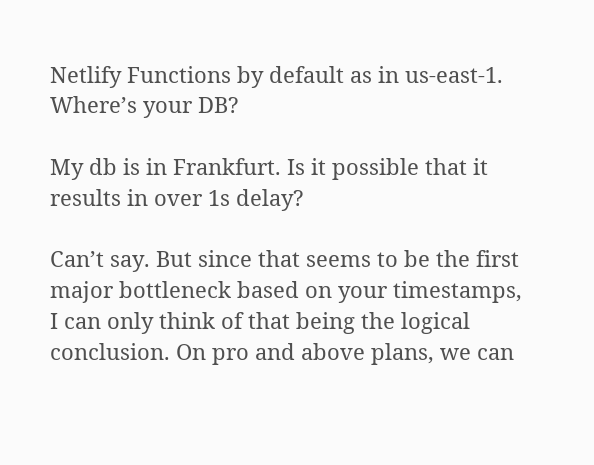Netlify Functions by default as in us-east-1. Where’s your DB?

My db is in Frankfurt. Is it possible that it results in over 1s delay?

Can’t say. But since that seems to be the first major bottleneck based on your timestamps, I can only think of that being the logical conclusion. On pro and above plans, we can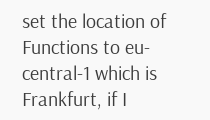set the location of Functions to eu-central-1 which is Frankfurt, if I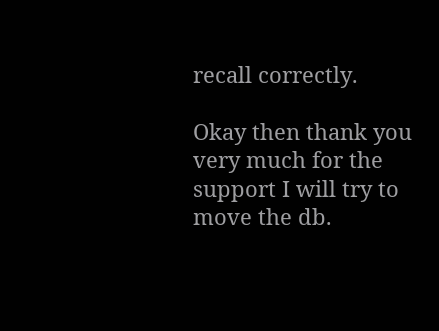recall correctly.

Okay then thank you very much for the support I will try to move the db.